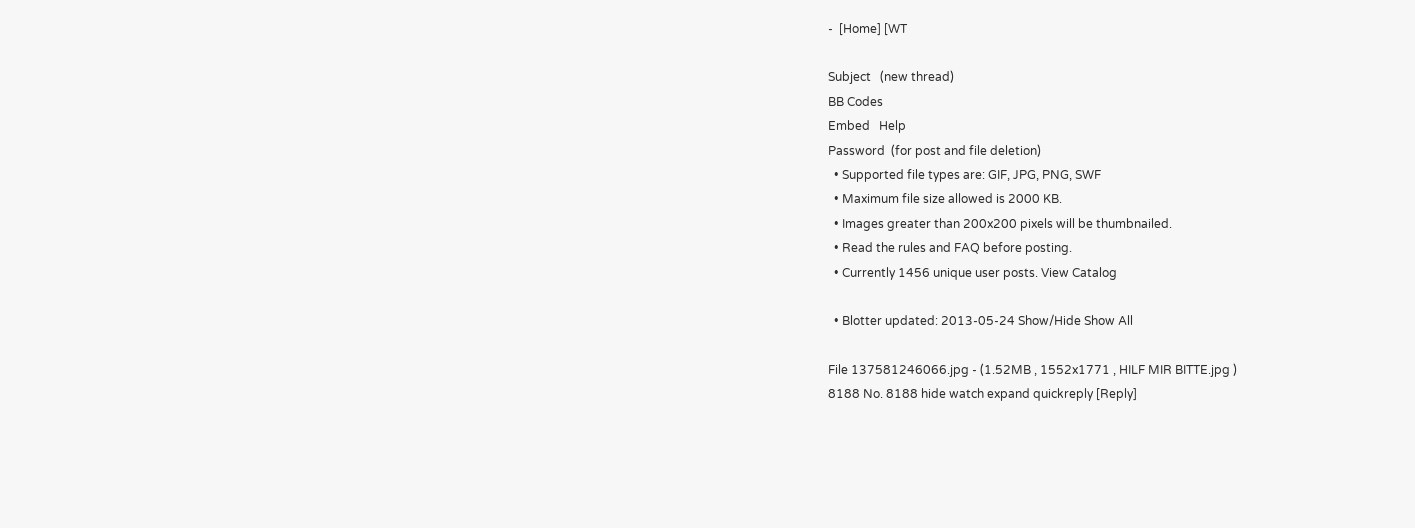-  [Home] [WT

Subject   (new thread)
BB Codes
Embed   Help
Password  (for post and file deletion)
  • Supported file types are: GIF, JPG, PNG, SWF
  • Maximum file size allowed is 2000 KB.
  • Images greater than 200x200 pixels will be thumbnailed.
  • Read the rules and FAQ before posting.
  • Currently 1456 unique user posts. View Catalog

  • Blotter updated: 2013-05-24 Show/Hide Show All

File 137581246066.jpg - (1.52MB , 1552x1771 , HILF MIR BITTE.jpg )
8188 No. 8188 hide watch expand quickreply [Reply]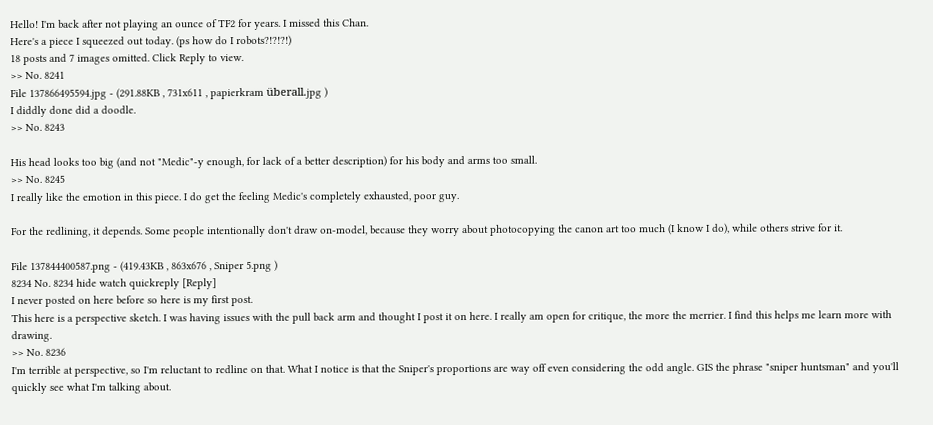Hello! I'm back after not playing an ounce of TF2 for years. I missed this Chan.
Here's a piece I squeezed out today. (ps how do I robots?!?!?!)
18 posts and 7 images omitted. Click Reply to view.
>> No. 8241
File 137866495594.jpg - (291.88KB , 731x611 , papierkram überall.jpg )
I diddly done did a doodle.
>> No. 8243

His head looks too big (and not "Medic"-y enough, for lack of a better description) for his body and arms too small.
>> No. 8245
I really like the emotion in this piece. I do get the feeling Medic's completely exhausted, poor guy.

For the redlining, it depends. Some people intentionally don't draw on-model, because they worry about photocopying the canon art too much (I know I do), while others strive for it.

File 137844400587.png - (419.43KB , 863x676 , Sniper 5.png )
8234 No. 8234 hide watch quickreply [Reply]
I never posted on here before so here is my first post.
This here is a perspective sketch. I was having issues with the pull back arm and thought I post it on here. I really am open for critique, the more the merrier. I find this helps me learn more with drawing.
>> No. 8236
I'm terrible at perspective, so I'm reluctant to redline on that. What I notice is that the Sniper's proportions are way off even considering the odd angle. GIS the phrase "sniper huntsman" and you'll quickly see what I'm talking about.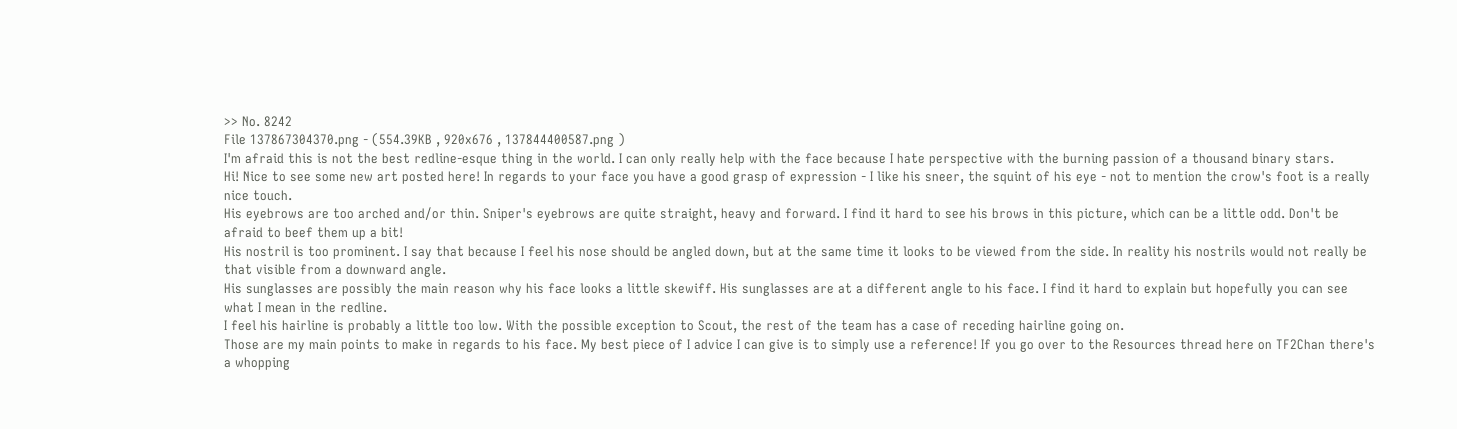>> No. 8242
File 137867304370.png - (554.39KB , 920x676 , 137844400587.png )
I'm afraid this is not the best redline-esque thing in the world. I can only really help with the face because I hate perspective with the burning passion of a thousand binary stars.
Hi! Nice to see some new art posted here! In regards to your face you have a good grasp of expression - I like his sneer, the squint of his eye - not to mention the crow's foot is a really nice touch.
His eyebrows are too arched and/or thin. Sniper's eyebrows are quite straight, heavy and forward. I find it hard to see his brows in this picture, which can be a little odd. Don't be afraid to beef them up a bit!
His nostril is too prominent. I say that because I feel his nose should be angled down, but at the same time it looks to be viewed from the side. In reality his nostrils would not really be that visible from a downward angle.
His sunglasses are possibly the main reason why his face looks a little skewiff. His sunglasses are at a different angle to his face. I find it hard to explain but hopefully you can see what I mean in the redline.
I feel his hairline is probably a little too low. With the possible exception to Scout, the rest of the team has a case of receding hairline going on.
Those are my main points to make in regards to his face. My best piece of I advice I can give is to simply use a reference! If you go over to the Resources thread here on TF2Chan there's a whopping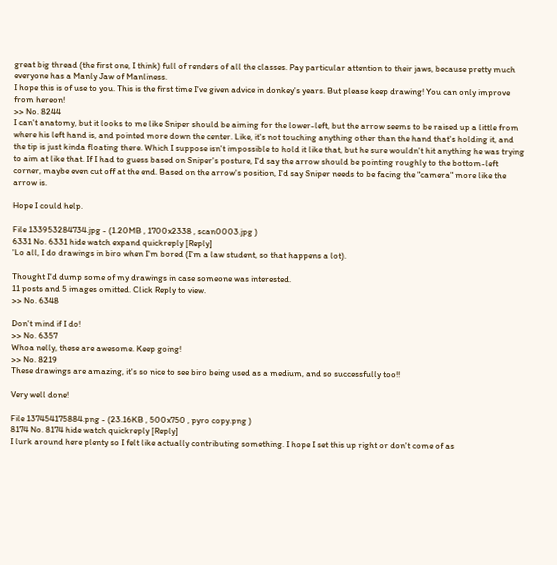great big thread (the first one, I think) full of renders of all the classes. Pay particular attention to their jaws, because pretty much everyone has a Manly Jaw of Manliness.
I hope this is of use to you. This is the first time I've given advice in donkey's years. But please keep drawing! You can only improve from hereon!
>> No. 8244
I can't anatomy, but it looks to me like Sniper should be aiming for the lower-left, but the arrow seems to be raised up a little from where his left hand is, and pointed more down the center. Like, it's not touching anything other than the hand that's holding it, and the tip is just kinda floating there. Which I suppose isn't impossible to hold it like that, but he sure wouldn't hit anything he was trying to aim at like that. If I had to guess based on Sniper's posture, I'd say the arrow should be pointing roughly to the bottom-left corner, maybe even cut off at the end. Based on the arrow's position, I'd say Sniper needs to be facing the "camera" more like the arrow is.

Hope I could help.

File 133953284734.jpg - (1.20MB , 1700x2338 , scan0003.jpg )
6331 No. 6331 hide watch expand quickreply [Reply]
'Lo all, I do drawings in biro when I'm bored (I'm a law student, so that happens a lot).

Thought I'd dump some of my drawings in case someone was interested.
11 posts and 5 images omitted. Click Reply to view.
>> No. 6348

Don't mind if I do!
>> No. 6357
Whoa nelly, these are awesome. Keep going!
>> No. 8219
These drawings are amazing, it's so nice to see biro being used as a medium, and so successfully too!!

Very well done!

File 137454175884.png - (23.16KB , 500x750 , pyro copy.png )
8174 No. 8174 hide watch quickreply [Reply]
I lurk around here plenty so I felt like actually contributing something. I hope I set this up right or don't come of as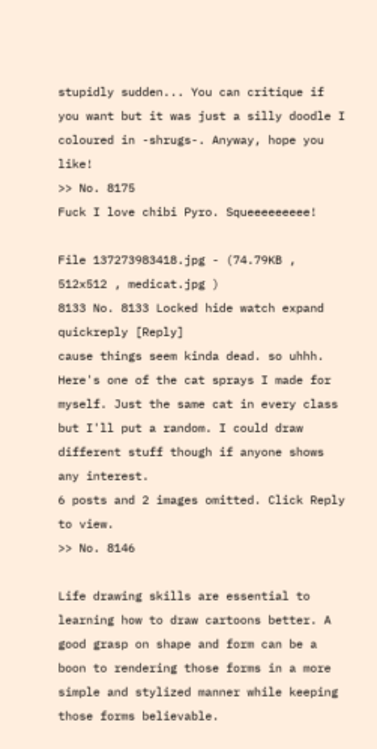stupidly sudden... You can critique if you want but it was just a silly doodle I coloured in -shrugs-. Anyway, hope you like!
>> No. 8175
Fuck I love chibi Pyro. Squeeeeeeeee!

File 137273983418.jpg - (74.79KB , 512x512 , medicat.jpg )
8133 No. 8133 Locked hide watch expand quickreply [Reply]
cause things seem kinda dead. so uhhh. Here's one of the cat sprays I made for myself. Just the same cat in every class but I'll put a random. I could draw different stuff though if anyone shows any interest.
6 posts and 2 images omitted. Click Reply to view.
>> No. 8146

Life drawing skills are essential to learning how to draw cartoons better. A good grasp on shape and form can be a boon to rendering those forms in a more simple and stylized manner while keeping those forms believable.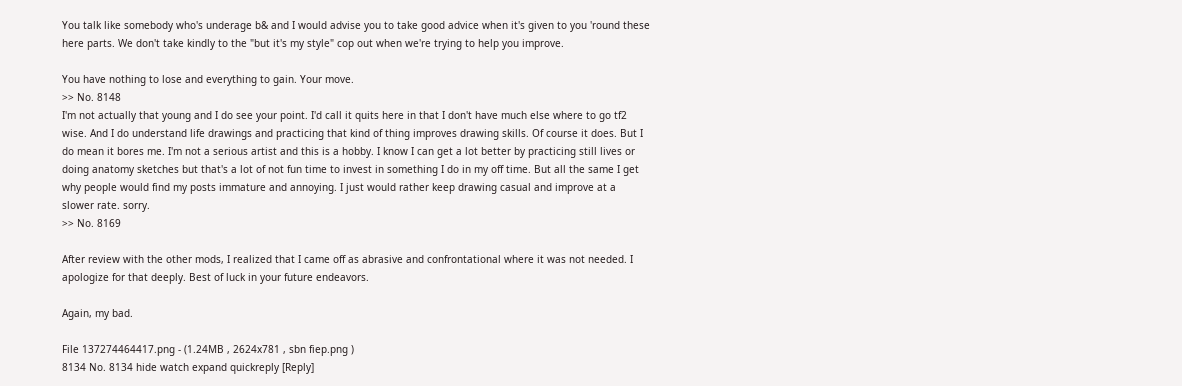You talk like somebody who's underage b& and I would advise you to take good advice when it's given to you 'round these here parts. We don't take kindly to the "but it's my style" cop out when we're trying to help you improve.

You have nothing to lose and everything to gain. Your move.
>> No. 8148
I'm not actually that young and I do see your point. I'd call it quits here in that I don't have much else where to go tf2 wise. And I do understand life drawings and practicing that kind of thing improves drawing skills. Of course it does. But I do mean it bores me. I'm not a serious artist and this is a hobby. I know I can get a lot better by practicing still lives or doing anatomy sketches but that's a lot of not fun time to invest in something I do in my off time. But all the same I get why people would find my posts immature and annoying. I just would rather keep drawing casual and improve at a slower rate. sorry.
>> No. 8169

After review with the other mods, I realized that I came off as abrasive and confrontational where it was not needed. I apologize for that deeply. Best of luck in your future endeavors.

Again, my bad.

File 137274464417.png - (1.24MB , 2624x781 , sbn fiep.png )
8134 No. 8134 hide watch expand quickreply [Reply]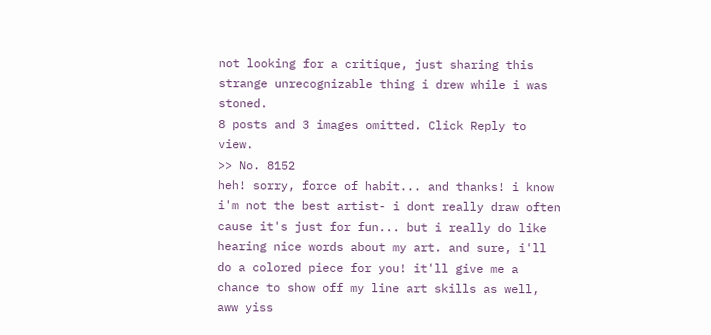not looking for a critique, just sharing this strange unrecognizable thing i drew while i was stoned.
8 posts and 3 images omitted. Click Reply to view.
>> No. 8152
heh! sorry, force of habit... and thanks! i know i'm not the best artist- i dont really draw often cause it's just for fun... but i really do like hearing nice words about my art. and sure, i'll do a colored piece for you! it'll give me a chance to show off my line art skills as well, aww yiss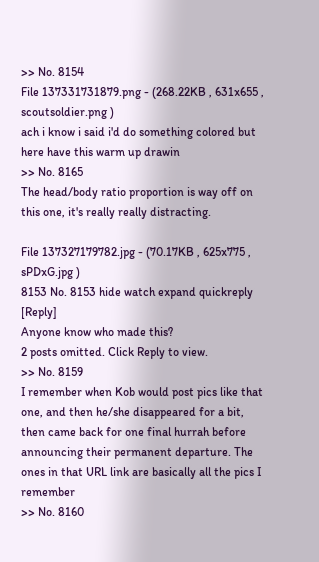>> No. 8154
File 137331731879.png - (268.22KB , 631x655 , scoutsoldier.png )
ach i know i said i'd do something colored but here have this warm up drawin
>> No. 8165
The head/body ratio proportion is way off on this one, it's really really distracting.

File 137327179782.jpg - (70.17KB , 625x775 , sPDxG.jpg )
8153 No. 8153 hide watch expand quickreply [Reply]
Anyone know who made this?
2 posts omitted. Click Reply to view.
>> No. 8159
I remember when Kob would post pics like that one, and then he/she disappeared for a bit, then came back for one final hurrah before announcing their permanent departure. The ones in that URL link are basically all the pics I remember
>> No. 8160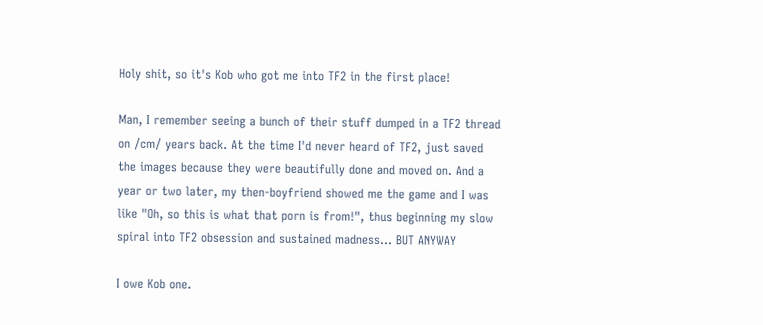Holy shit, so it's Kob who got me into TF2 in the first place!

Man, I remember seeing a bunch of their stuff dumped in a TF2 thread on /cm/ years back. At the time I'd never heard of TF2, just saved the images because they were beautifully done and moved on. And a year or two later, my then-boyfriend showed me the game and I was like "Oh, so this is what that porn is from!", thus beginning my slow spiral into TF2 obsession and sustained madness... BUT ANYWAY

I owe Kob one.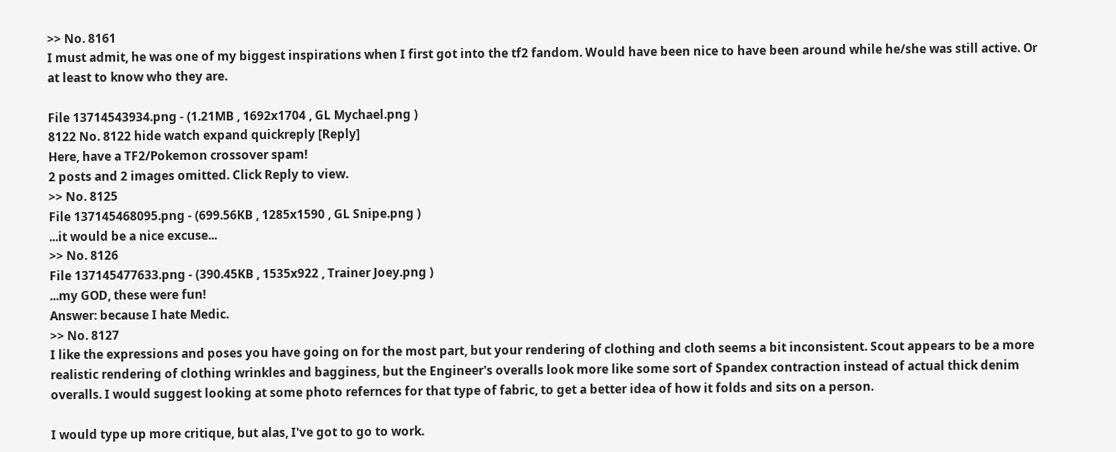>> No. 8161
I must admit, he was one of my biggest inspirations when I first got into the tf2 fandom. Would have been nice to have been around while he/she was still active. Or at least to know who they are.

File 13714543934.png - (1.21MB , 1692x1704 , GL Mychael.png )
8122 No. 8122 hide watch expand quickreply [Reply]
Here, have a TF2/Pokemon crossover spam!
2 posts and 2 images omitted. Click Reply to view.
>> No. 8125
File 137145468095.png - (699.56KB , 1285x1590 , GL Snipe.png )
...it would be a nice excuse...
>> No. 8126
File 137145477633.png - (390.45KB , 1535x922 , Trainer Joey.png )
...my GOD, these were fun!
Answer: because I hate Medic.
>> No. 8127
I like the expressions and poses you have going on for the most part, but your rendering of clothing and cloth seems a bit inconsistent. Scout appears to be a more realistic rendering of clothing wrinkles and bagginess, but the Engineer's overalls look more like some sort of Spandex contraction instead of actual thick denim overalls. I would suggest looking at some photo refernces for that type of fabric, to get a better idea of how it folds and sits on a person.

I would type up more critique, but alas, I've got to go to work.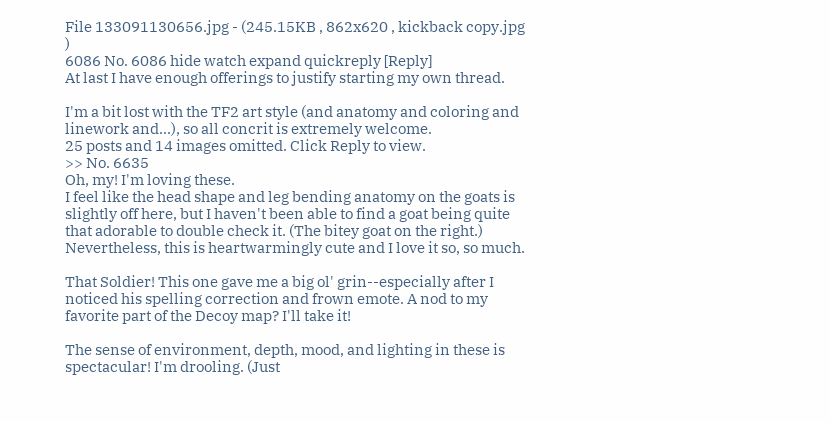File 133091130656.jpg - (245.15KB , 862x620 , kickback copy.jpg )
6086 No. 6086 hide watch expand quickreply [Reply]
At last I have enough offerings to justify starting my own thread.

I'm a bit lost with the TF2 art style (and anatomy and coloring and linework and...), so all concrit is extremely welcome.
25 posts and 14 images omitted. Click Reply to view.
>> No. 6635
Oh, my! I'm loving these.
I feel like the head shape and leg bending anatomy on the goats is slightly off here, but I haven't been able to find a goat being quite that adorable to double check it. (The bitey goat on the right.) Nevertheless, this is heartwarmingly cute and I love it so, so much.

That Soldier! This one gave me a big ol' grin--especially after I noticed his spelling correction and frown emote. A nod to my favorite part of the Decoy map? I'll take it!

The sense of environment, depth, mood, and lighting in these is spectacular! I'm drooling. (Just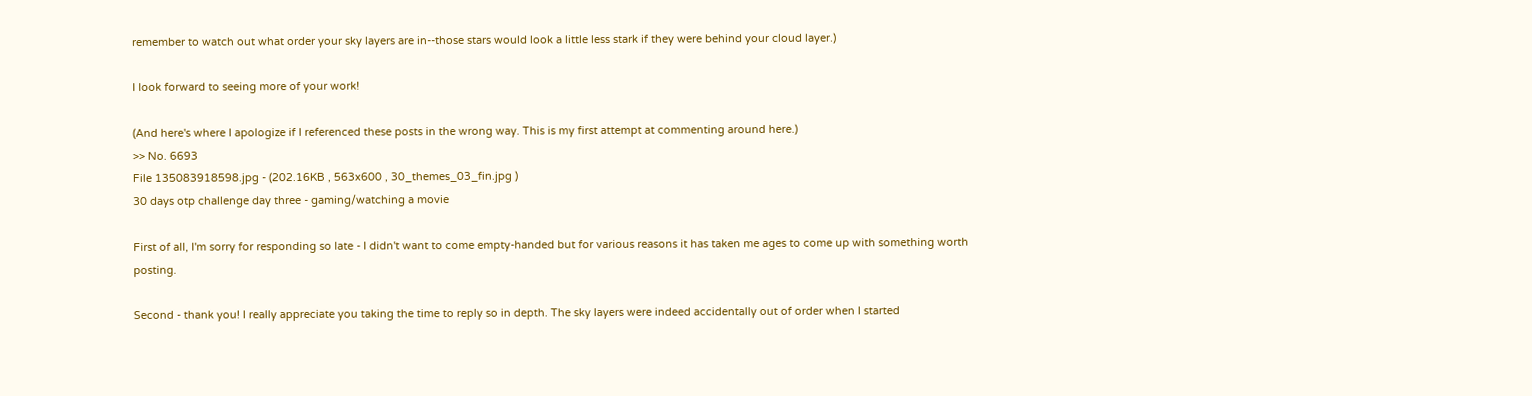remember to watch out what order your sky layers are in--those stars would look a little less stark if they were behind your cloud layer.)

I look forward to seeing more of your work!

(And here's where I apologize if I referenced these posts in the wrong way. This is my first attempt at commenting around here.)
>> No. 6693
File 135083918598.jpg - (202.16KB , 563x600 , 30_themes_03_fin.jpg )
30 days otp challenge day three - gaming/watching a movie

First of all, I'm sorry for responding so late - I didn't want to come empty-handed but for various reasons it has taken me ages to come up with something worth posting.

Second - thank you! I really appreciate you taking the time to reply so in depth. The sky layers were indeed accidentally out of order when I started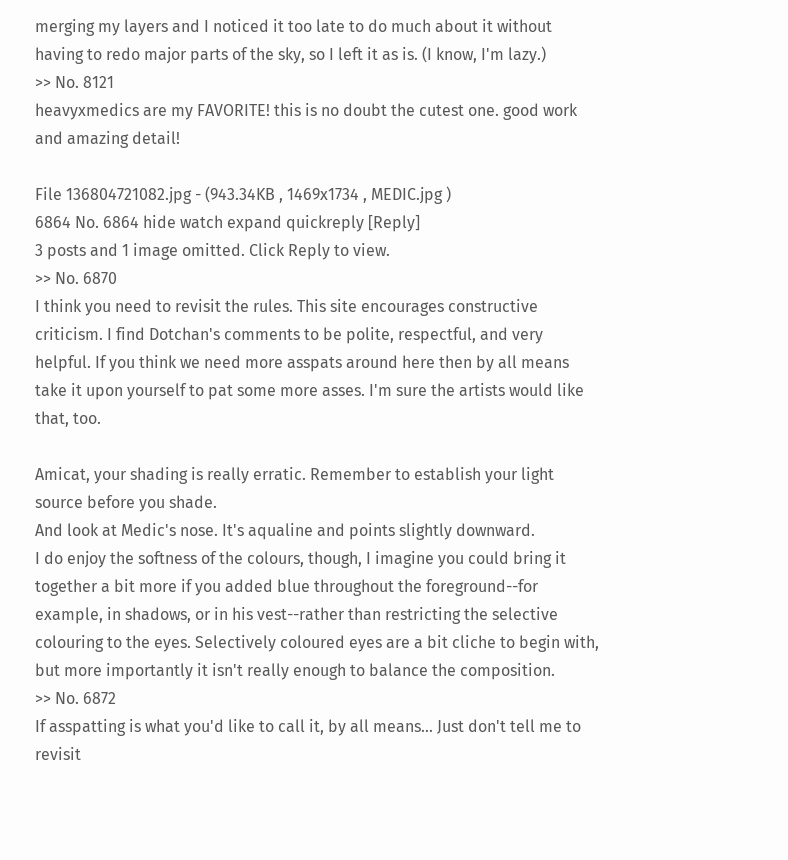merging my layers and I noticed it too late to do much about it without having to redo major parts of the sky, so I left it as is. (I know, I'm lazy.)
>> No. 8121
heavyxmedics are my FAVORITE! this is no doubt the cutest one. good work and amazing detail!

File 136804721082.jpg - (943.34KB , 1469x1734 , MEDIC.jpg )
6864 No. 6864 hide watch expand quickreply [Reply]
3 posts and 1 image omitted. Click Reply to view.
>> No. 6870
I think you need to revisit the rules. This site encourages constructive criticism. I find Dotchan's comments to be polite, respectful, and very helpful. If you think we need more asspats around here then by all means take it upon yourself to pat some more asses. I'm sure the artists would like that, too.

Amicat, your shading is really erratic. Remember to establish your light source before you shade.
And look at Medic's nose. It's aqualine and points slightly downward.
I do enjoy the softness of the colours, though, I imagine you could bring it together a bit more if you added blue throughout the foreground--for example, in shadows, or in his vest--rather than restricting the selective colouring to the eyes. Selectively coloured eyes are a bit cliche to begin with, but more importantly it isn't really enough to balance the composition.
>> No. 6872
If asspatting is what you'd like to call it, by all means... Just don't tell me to revisit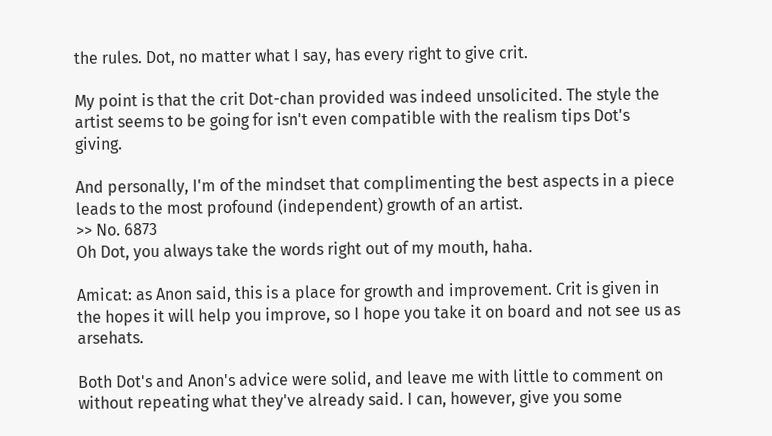the rules. Dot, no matter what I say, has every right to give crit.

My point is that the crit Dot-chan provided was indeed unsolicited. The style the artist seems to be going for isn't even compatible with the realism tips Dot's giving.

And personally, I'm of the mindset that complimenting the best aspects in a piece leads to the most profound (independent) growth of an artist.
>> No. 6873
Oh Dot, you always take the words right out of my mouth, haha.

Amicat: as Anon said, this is a place for growth and improvement. Crit is given in the hopes it will help you improve, so I hope you take it on board and not see us as arsehats.

Both Dot's and Anon's advice were solid, and leave me with little to comment on without repeating what they've already said. I can, however, give you some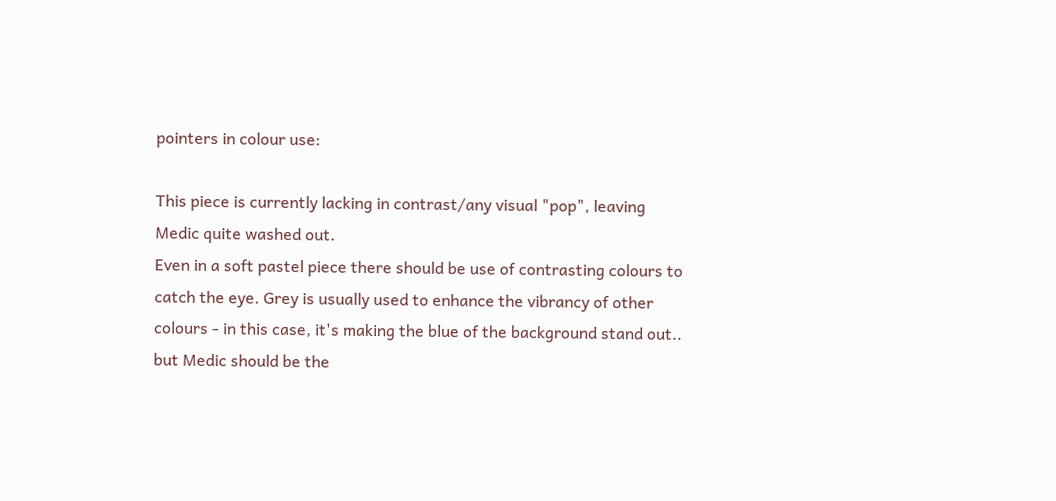pointers in colour use:

This piece is currently lacking in contrast/any visual "pop", leaving Medic quite washed out.
Even in a soft pastel piece there should be use of contrasting colours to catch the eye. Grey is usually used to enhance the vibrancy of other colours - in this case, it's making the blue of the background stand out.. but Medic should be the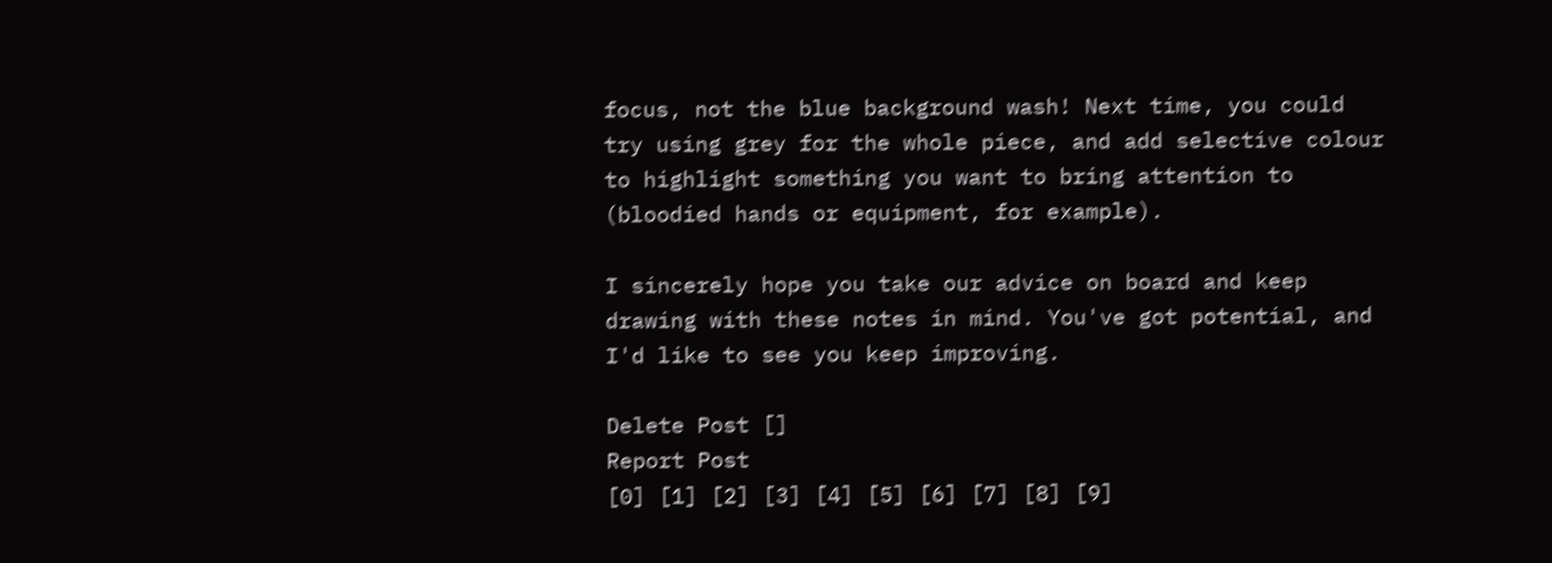focus, not the blue background wash! Next time, you could try using grey for the whole piece, and add selective colour to highlight something you want to bring attention to (bloodied hands or equipment, for example).

I sincerely hope you take our advice on board and keep drawing with these notes in mind. You've got potential, and I'd like to see you keep improving.

Delete Post []
Report Post
[0] [1] [2] [3] [4] [5] [6] [7] [8] [9]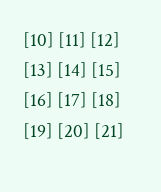[10] [11] [12] [13] [14] [15] [16] [17] [18] [19] [20] [21]